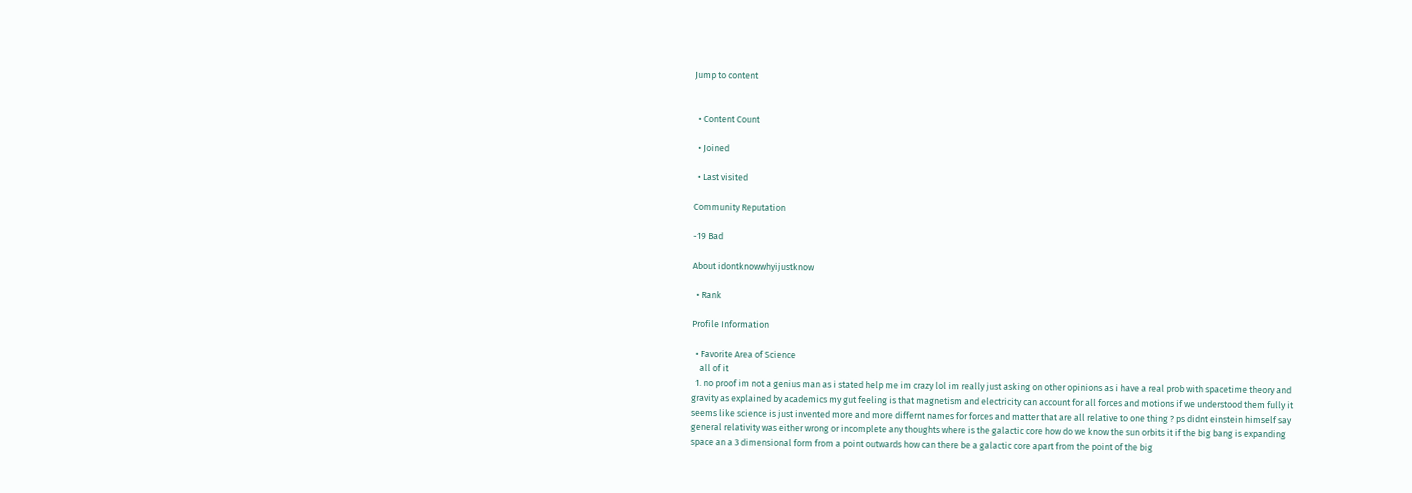Jump to content


  • Content Count

  • Joined

  • Last visited

Community Reputation

-19 Bad

About idontknowwhyijustknow

  • Rank

Profile Information

  • Favorite Area of Science
    all of it
  1. no proof im not a genius man as i stated help me im crazy lol im really just asking on other opinions as i have a real prob with spacetime theory and gravity as explained by academics my gut feeling is that magnetism and electricity can account for all forces and motions if we understood them fully it seems like science is just invented more and more differnt names for forces and matter that are all relative to one thing ? ps didnt einstein himself say general relativity was either wrong or incomplete any thoughts where is the galactic core how do we know the sun orbits it if the big bang is expanding space an a 3 dimensional form from a point outwards how can there be a galactic core apart from the point of the big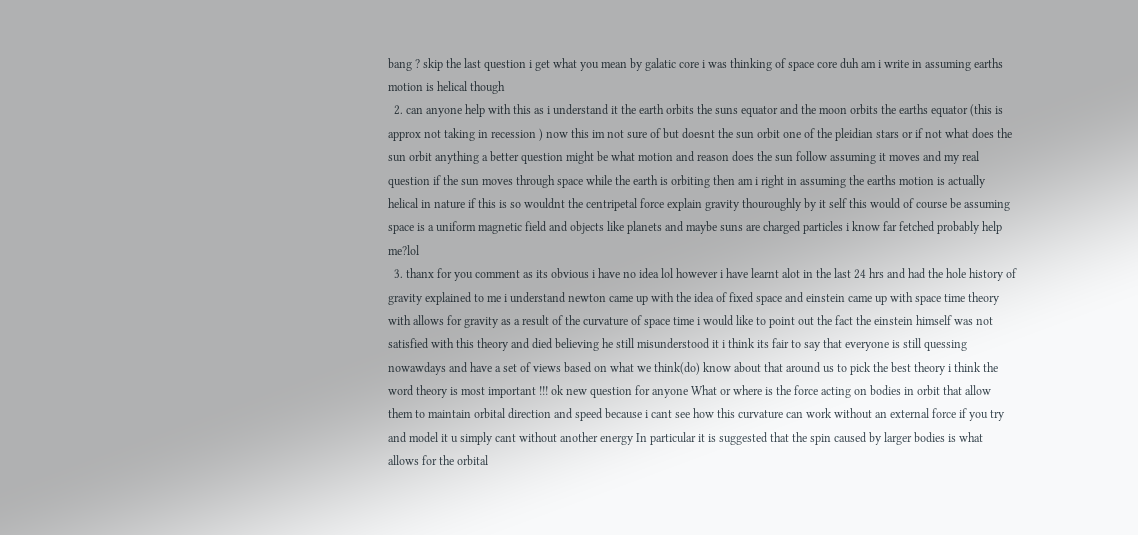bang ? skip the last question i get what you mean by galatic core i was thinking of space core duh am i write in assuming earths motion is helical though
  2. can anyone help with this as i understand it the earth orbits the suns equator and the moon orbits the earths equator (this is approx not taking in recession ) now this im not sure of but doesnt the sun orbit one of the pleidian stars or if not what does the sun orbit anything a better question might be what motion and reason does the sun follow assuming it moves and my real question if the sun moves through space while the earth is orbiting then am i right in assuming the earths motion is actually helical in nature if this is so wouldnt the centripetal force explain gravity thouroughly by it self this would of course be assuming space is a uniform magnetic field and objects like planets and maybe suns are charged particles i know far fetched probably help me?lol
  3. thanx for you comment as its obvious i have no idea lol however i have learnt alot in the last 24 hrs and had the hole history of gravity explained to me i understand newton came up with the idea of fixed space and einstein came up with space time theory with allows for gravity as a result of the curvature of space time i would like to point out the fact the einstein himself was not satisfied with this theory and died believing he still misunderstood it i think its fair to say that everyone is still quessing nowawdays and have a set of views based on what we think(do) know about that around us to pick the best theory i think the word theory is most important !!! ok new question for anyone What or where is the force acting on bodies in orbit that allow them to maintain orbital direction and speed because i cant see how this curvature can work without an external force if you try and model it u simply cant without another energy In particular it is suggested that the spin caused by larger bodies is what allows for the orbital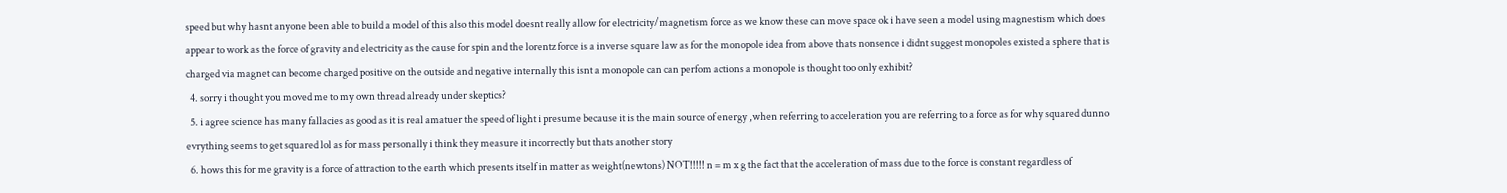speed but why hasnt anyone been able to build a model of this also this model doesnt really allow for electricity/magnetism force as we know these can move space ok i have seen a model using magnestism which does appear to work as the force of gravity and electricity as the cause for spin and the lorentz force is a inverse square law as for the monopole idea from above thats nonsence i didnt suggest monopoles existed a sphere that is charged via magnet can become charged positive on the outside and negative internally this isnt a monopole can can perfom actions a monopole is thought too only exhibit?
  4. sorry i thought you moved me to my own thread already under skeptics?
  5. i agree science has many fallacies as good as it is real amatuer the speed of light i presume because it is the main source of energy ,when referring to acceleration you are referring to a force as for why squared dunno evrything seems to get squared lol as for mass personally i think they measure it incorrectly but thats another story
  6. hows this for me gravity is a force of attraction to the earth which presents itself in matter as weight(newtons) NOT!!!!! n = m x g the fact that the acceleration of mass due to the force is constant regardless of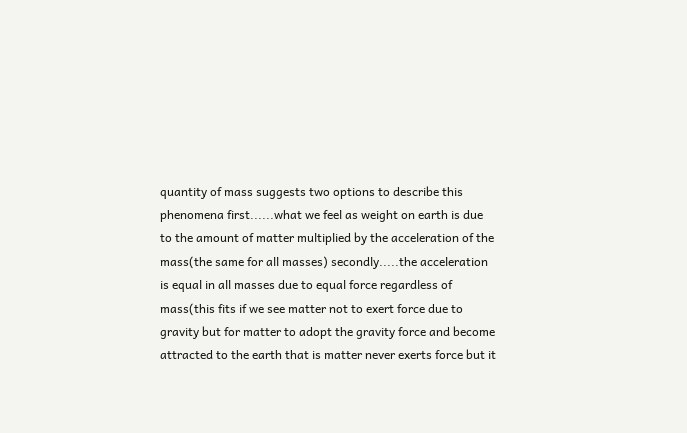quantity of mass suggests two options to describe this phenomena first......what we feel as weight on earth is due to the amount of matter multiplied by the acceleration of the mass(the same for all masses) secondly.....the acceleration is equal in all masses due to equal force regardless of mass(this fits if we see matter not to exert force due to gravity but for matter to adopt the gravity force and become attracted to the earth that is matter never exerts force but it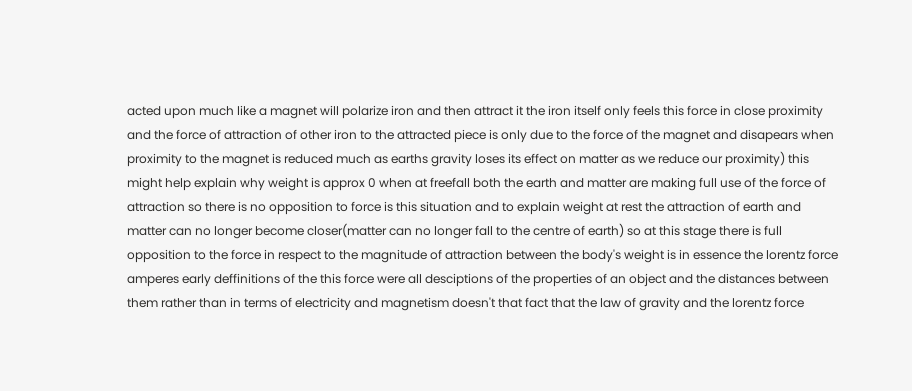acted upon much like a magnet will polarize iron and then attract it the iron itself only feels this force in close proximity and the force of attraction of other iron to the attracted piece is only due to the force of the magnet and disapears when proximity to the magnet is reduced much as earths gravity loses its effect on matter as we reduce our proximity) this might help explain why weight is approx 0 when at freefall both the earth and matter are making full use of the force of attraction so there is no opposition to force is this situation and to explain weight at rest the attraction of earth and matter can no longer become closer(matter can no longer fall to the centre of earth) so at this stage there is full opposition to the force in respect to the magnitude of attraction between the body's weight is in essence the lorentz force amperes early deffinitions of the this force were all desciptions of the properties of an object and the distances between them rather than in terms of electricity and magnetism doesn't that fact that the law of gravity and the lorentz force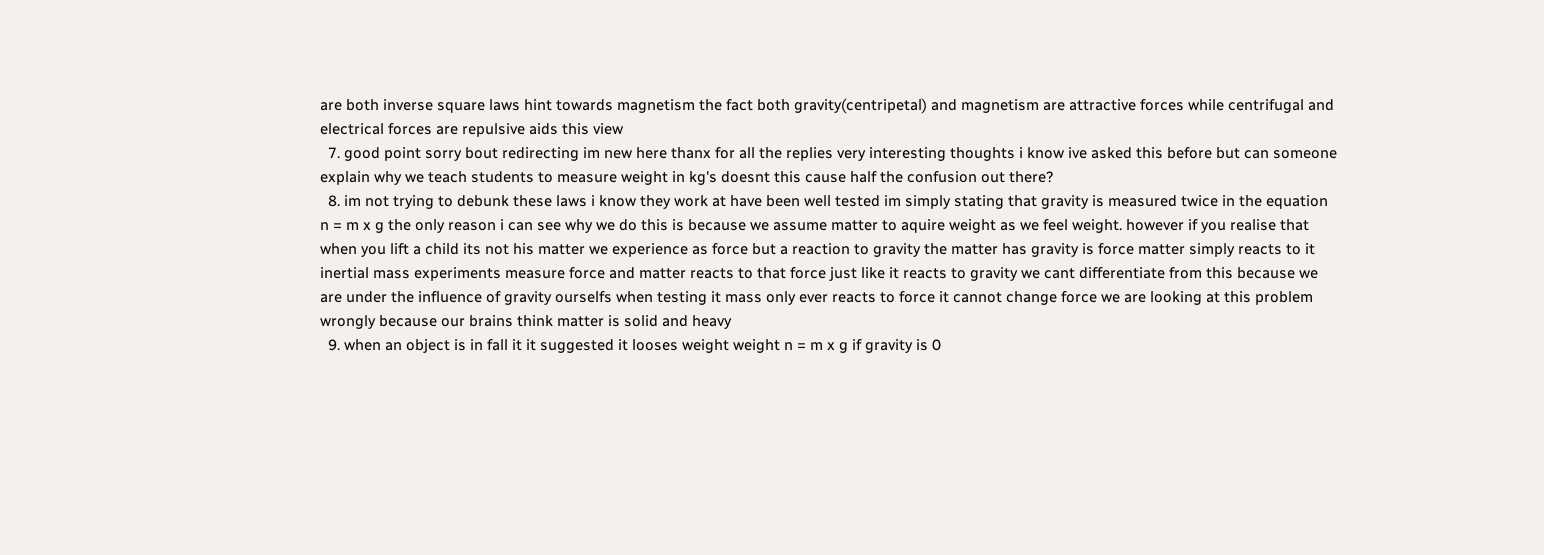are both inverse square laws hint towards magnetism the fact both gravity(centripetal) and magnetism are attractive forces while centrifugal and electrical forces are repulsive aids this view
  7. good point sorry bout redirecting im new here thanx for all the replies very interesting thoughts i know ive asked this before but can someone explain why we teach students to measure weight in kg's doesnt this cause half the confusion out there?
  8. im not trying to debunk these laws i know they work at have been well tested im simply stating that gravity is measured twice in the equation n = m x g the only reason i can see why we do this is because we assume matter to aquire weight as we feel weight. however if you realise that when you lift a child its not his matter we experience as force but a reaction to gravity the matter has gravity is force matter simply reacts to it inertial mass experiments measure force and matter reacts to that force just like it reacts to gravity we cant differentiate from this because we are under the influence of gravity ourselfs when testing it mass only ever reacts to force it cannot change force we are looking at this problem wrongly because our brains think matter is solid and heavy
  9. when an object is in fall it it suggested it looses weight weight n = m x g if gravity is 0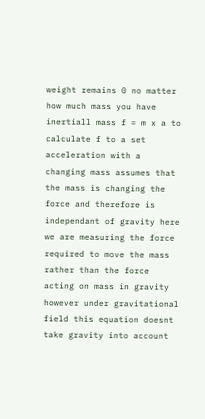weight remains 0 no matter how much mass you have inertiall mass f = m x a to calculate f to a set acceleration with a changing mass assumes that the mass is changing the force and therefore is independant of gravity here we are measuring the force required to move the mass rather than the force acting on mass in gravity however under gravitational field this equation doesnt take gravity into account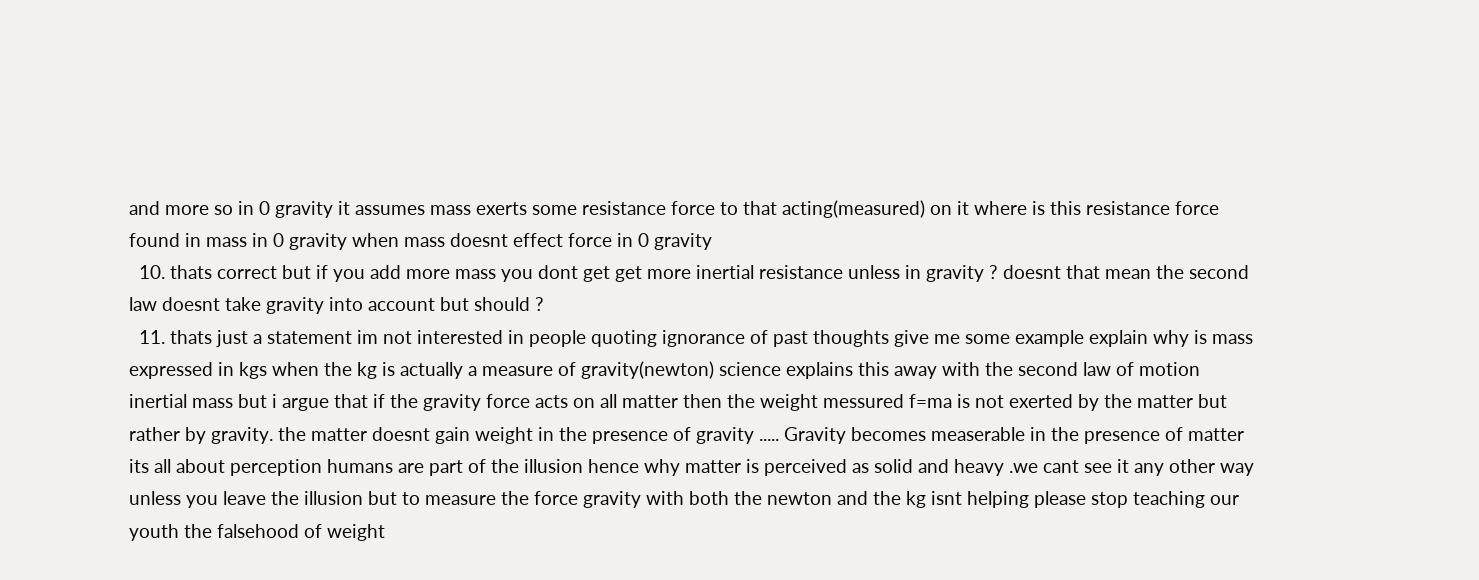and more so in 0 gravity it assumes mass exerts some resistance force to that acting(measured) on it where is this resistance force found in mass in 0 gravity when mass doesnt effect force in 0 gravity
  10. thats correct but if you add more mass you dont get get more inertial resistance unless in gravity ? doesnt that mean the second law doesnt take gravity into account but should ?
  11. thats just a statement im not interested in people quoting ignorance of past thoughts give me some example explain why is mass expressed in kgs when the kg is actually a measure of gravity(newton) science explains this away with the second law of motion inertial mass but i argue that if the gravity force acts on all matter then the weight messured f=ma is not exerted by the matter but rather by gravity. the matter doesnt gain weight in the presence of gravity ..... Gravity becomes measerable in the presence of matter its all about perception humans are part of the illusion hence why matter is perceived as solid and heavy .we cant see it any other way unless you leave the illusion but to measure the force gravity with both the newton and the kg isnt helping please stop teaching our youth the falsehood of weight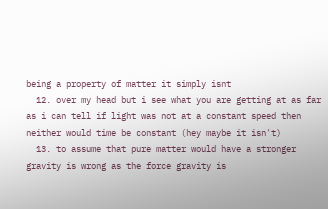being a property of matter it simply isnt
  12. over my head but i see what you are getting at as far as i can tell if light was not at a constant speed then neither would time be constant (hey maybe it isn't)
  13. to assume that pure matter would have a stronger gravity is wrong as the force gravity is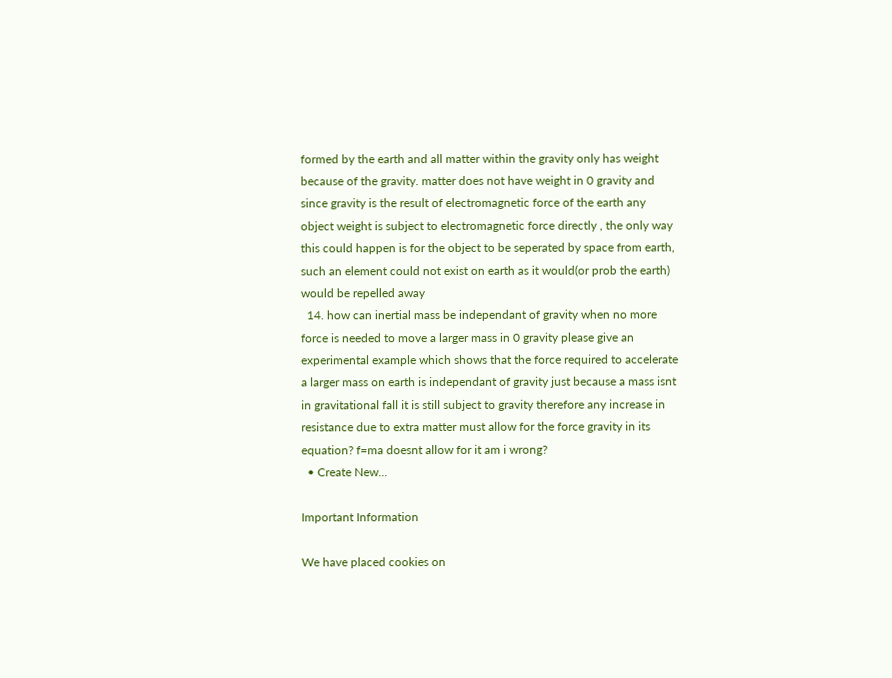formed by the earth and all matter within the gravity only has weight because of the gravity. matter does not have weight in 0 gravity and since gravity is the result of electromagnetic force of the earth any object weight is subject to electromagnetic force directly , the only way this could happen is for the object to be seperated by space from earth, such an element could not exist on earth as it would(or prob the earth) would be repelled away
  14. how can inertial mass be independant of gravity when no more force is needed to move a larger mass in 0 gravity please give an experimental example which shows that the force required to accelerate a larger mass on earth is independant of gravity just because a mass isnt in gravitational fall it is still subject to gravity therefore any increase in resistance due to extra matter must allow for the force gravity in its equation? f=ma doesnt allow for it am i wrong?
  • Create New...

Important Information

We have placed cookies on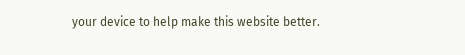your device to help make this website better.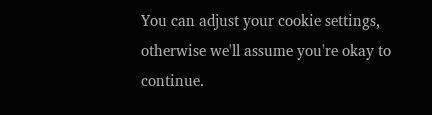You can adjust your cookie settings, otherwise we'll assume you're okay to continue.